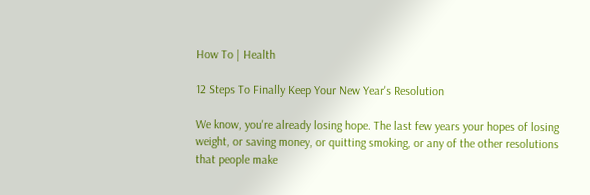How To | Health

12 Steps To Finally Keep Your New Year's Resolution

We know, you're already losing hope. The last few years your hopes of losing weight, or saving money, or quitting smoking, or any of the other resolutions that people make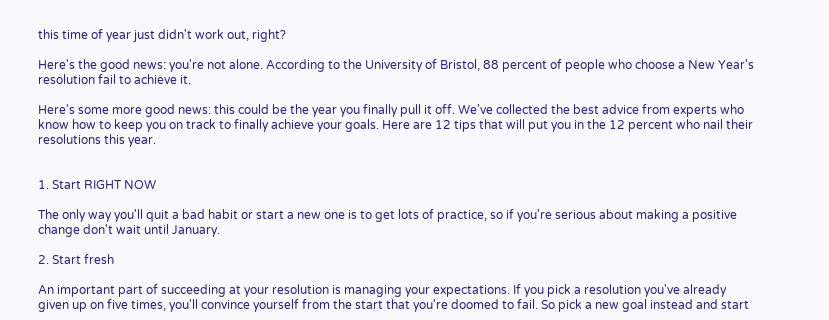this time of year just didn't work out, right?

Here's the good news: you're not alone. According to the University of Bristol, 88 percent of people who choose a New Year's resolution fail to achieve it.

Here's some more good news: this could be the year you finally pull it off. We've collected the best advice from experts who know how to keep you on track to finally achieve your goals. Here are 12 tips that will put you in the 12 percent who nail their resolutions this year.


1. Start RIGHT NOW

The only way you'll quit a bad habit or start a new one is to get lots of practice, so if you're serious about making a positive change don't wait until January.

2. Start fresh

An important part of succeeding at your resolution is managing your expectations. If you pick a resolution you've already given up on five times, you'll convince yourself from the start that you're doomed to fail. So pick a new goal instead and start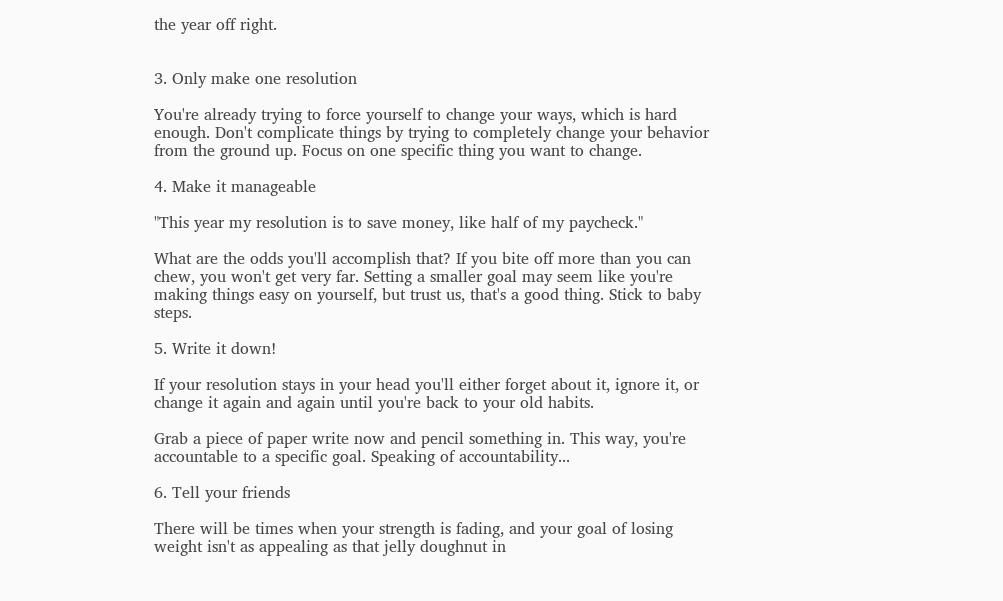the year off right.


3. Only make one resolution

You're already trying to force yourself to change your ways, which is hard enough. Don't complicate things by trying to completely change your behavior from the ground up. Focus on one specific thing you want to change.

4. Make it manageable

"This year my resolution is to save money, like half of my paycheck."

What are the odds you'll accomplish that? If you bite off more than you can chew, you won't get very far. Setting a smaller goal may seem like you're making things easy on yourself, but trust us, that's a good thing. Stick to baby steps.

5. Write it down!

If your resolution stays in your head you'll either forget about it, ignore it, or change it again and again until you're back to your old habits.

Grab a piece of paper write now and pencil something in. This way, you're accountable to a specific goal. Speaking of accountability...

6. Tell your friends

There will be times when your strength is fading, and your goal of losing weight isn't as appealing as that jelly doughnut in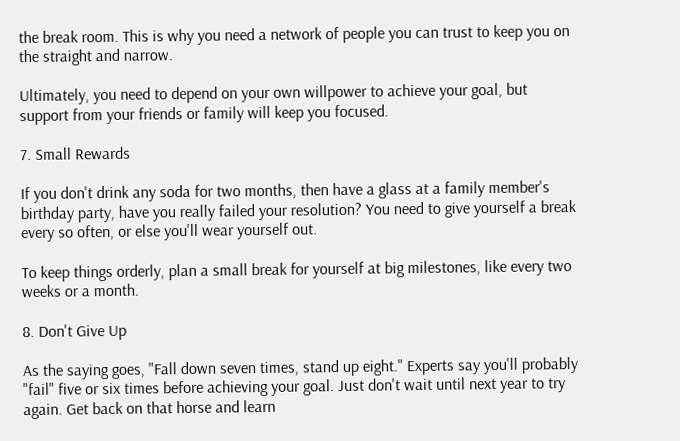the break room. This is why you need a network of people you can trust to keep you on the straight and narrow.

Ultimately, you need to depend on your own willpower to achieve your goal, but support from your friends or family will keep you focused.

7. Small Rewards

If you don't drink any soda for two months, then have a glass at a family member's birthday party, have you really failed your resolution? You need to give yourself a break every so often, or else you'll wear yourself out.

To keep things orderly, plan a small break for yourself at big milestones, like every two weeks or a month.

8. Don't Give Up

As the saying goes, "Fall down seven times, stand up eight." Experts say you'll probably "fail" five or six times before achieving your goal. Just don't wait until next year to try again. Get back on that horse and learn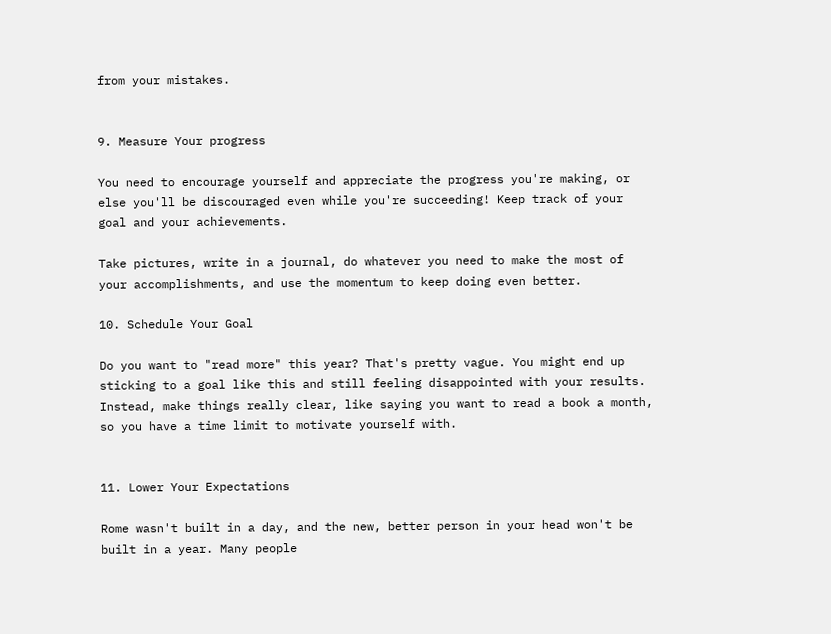from your mistakes.


9. Measure Your progress

You need to encourage yourself and appreciate the progress you're making, or else you'll be discouraged even while you're succeeding! Keep track of your goal and your achievements.

Take pictures, write in a journal, do whatever you need to make the most of your accomplishments, and use the momentum to keep doing even better.

10. Schedule Your Goal

Do you want to "read more" this year? That's pretty vague. You might end up sticking to a goal like this and still feeling disappointed with your results. Instead, make things really clear, like saying you want to read a book a month, so you have a time limit to motivate yourself with.


11. Lower Your Expectations

Rome wasn't built in a day, and the new, better person in your head won't be built in a year. Many people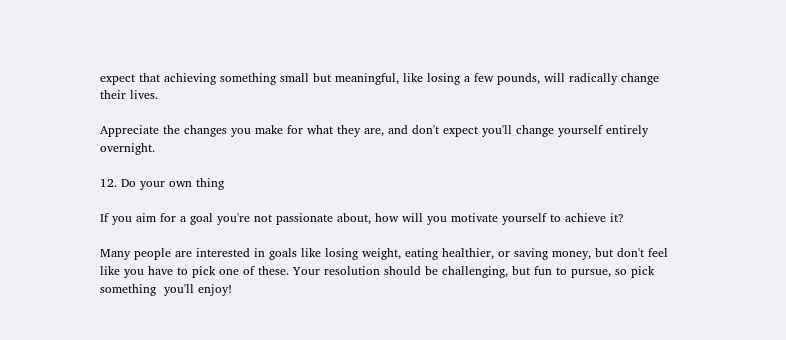expect that achieving something small but meaningful, like losing a few pounds, will radically change their lives.

Appreciate the changes you make for what they are, and don't expect you'll change yourself entirely overnight.

12. Do your own thing

If you aim for a goal you're not passionate about, how will you motivate yourself to achieve it?

Many people are interested in goals like losing weight, eating healthier, or saving money, but don't feel like you have to pick one of these. Your resolution should be challenging, but fun to pursue, so pick something  you'll enjoy!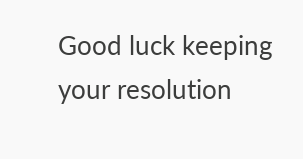Good luck keeping your resolution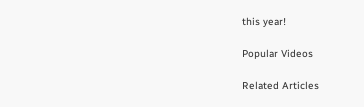this year!

Popular Videos

Related Articles